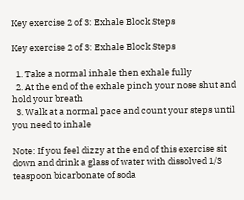Key exercise 2 of 3: Exhale Block Steps

Key exercise 2 of 3: Exhale Block Steps

  1. Take a normal inhale then exhale fully
  2. At the end of the exhale pinch your nose shut and hold your breath
  3. Walk at a normal pace and count your steps until you need to inhale

Note: If you feel dizzy at the end of this exercise sit down and drink a glass of water with dissolved 1/3 teaspoon bicarbonate of soda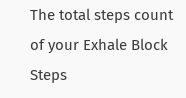The total steps count of your Exhale Block Steps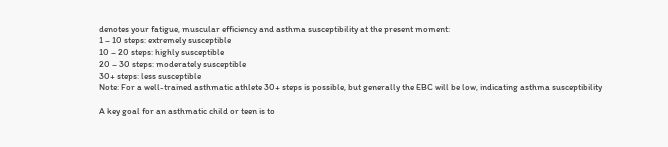denotes your fatigue, muscular efficiency and asthma susceptibility at the present moment:
1 – 10 steps: extremely susceptible
10 – 20 steps: highly susceptible
20 – 30 steps: moderately susceptible
30+ steps: less susceptible
Note: For a well-trained asthmatic athlete 30+ steps is possible, but generally the EBC will be low, indicating asthma susceptibility

A key goal for an asthmatic child or teen is to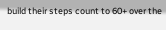build their steps count to 60+ over the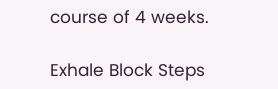course of 4 weeks.

Exhale Block Steps